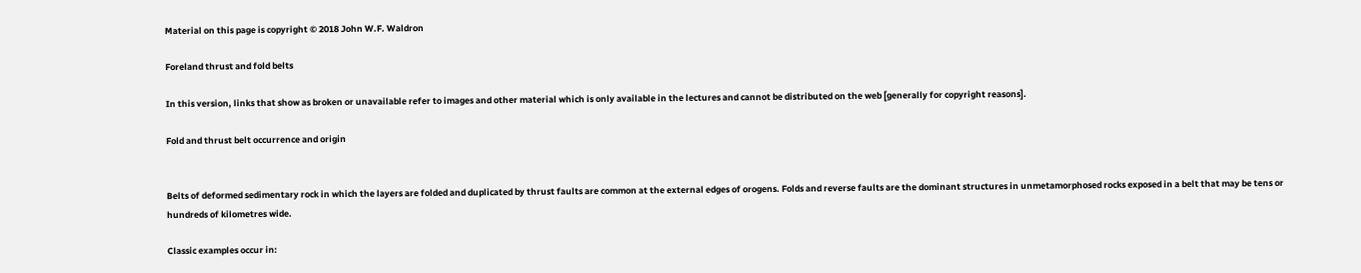Material on this page is copyright © 2018 John W.F. Waldron

Foreland thrust and fold belts

In this version, links that show as broken or unavailable refer to images and other material which is only available in the lectures and cannot be distributed on the web [generally for copyright reasons].

Fold and thrust belt occurrence and origin


Belts of deformed sedimentary rock in which the layers are folded and duplicated by thrust faults are common at the external edges of orogens. Folds and reverse faults are the dominant structures in unmetamorphosed rocks exposed in a belt that may be tens or hundreds of kilometres wide.

Classic examples occur in: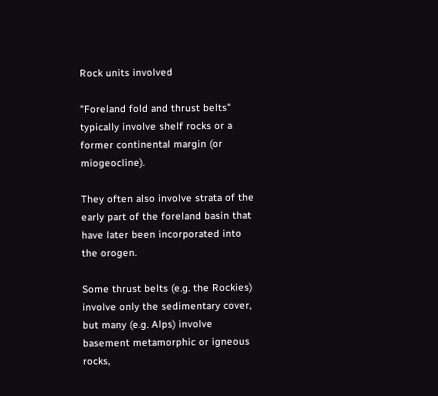Rock units involved

"Foreland fold and thrust belts" typically involve shelf rocks or a former continental margin (or miogeocline).

They often also involve strata of the early part of the foreland basin that have later been incorporated into the orogen.

Some thrust belts (e.g. the Rockies) involve only the sedimentary cover, but many (e.g. Alps) involve basement metamorphic or igneous rocks,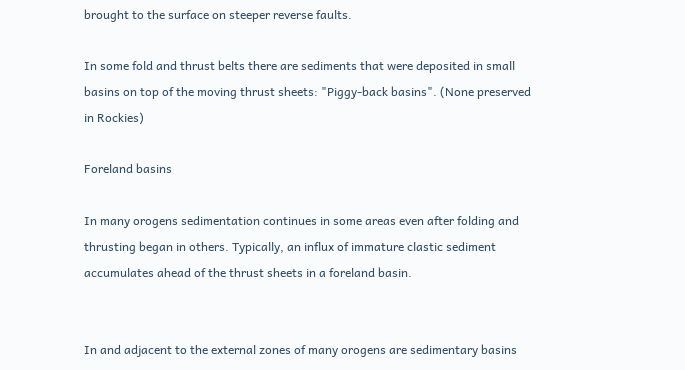brought to the surface on steeper reverse faults.

In some fold and thrust belts there are sediments that were deposited in small basins on top of the moving thrust sheets: "Piggy-back basins". (None preserved in Rockies)

Foreland basins

In many orogens sedimentation continues in some areas even after folding and thrusting began in others. Typically, an influx of immature clastic sediment accumulates ahead of the thrust sheets in a foreland basin.


In and adjacent to the external zones of many orogens are sedimentary basins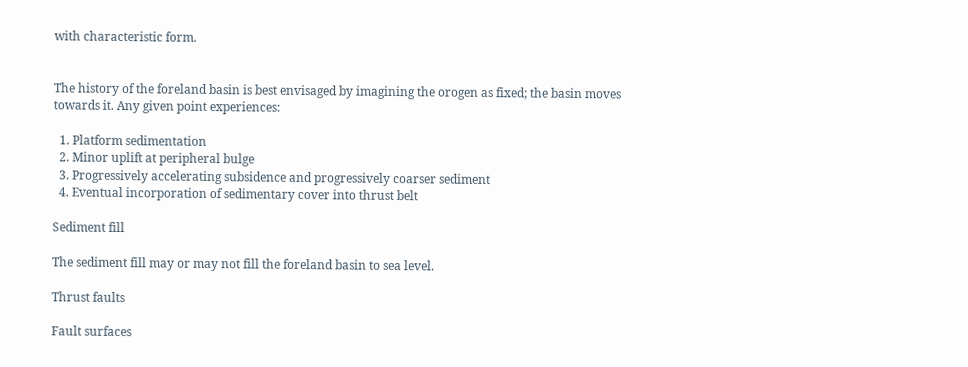with characteristic form.


The history of the foreland basin is best envisaged by imagining the orogen as fixed; the basin moves towards it. Any given point experiences:

  1. Platform sedimentation
  2. Minor uplift at peripheral bulge
  3. Progressively accelerating subsidence and progressively coarser sediment
  4. Eventual incorporation of sedimentary cover into thrust belt

Sediment fill

The sediment fill may or may not fill the foreland basin to sea level.

Thrust faults

Fault surfaces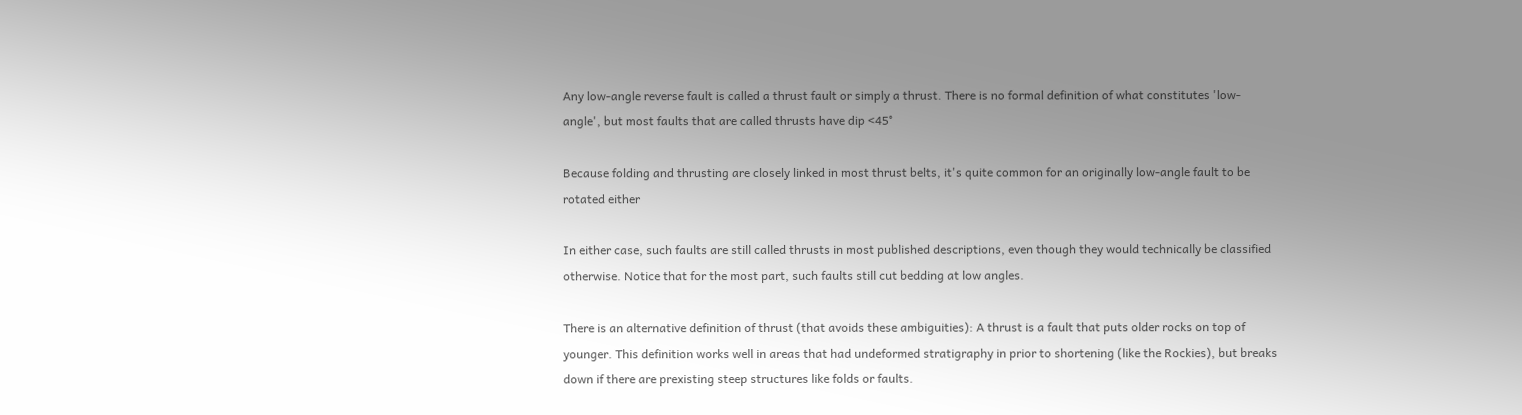Any low-angle reverse fault is called a thrust fault or simply a thrust. There is no formal definition of what constitutes 'low-angle', but most faults that are called thrusts have dip <45°

Because folding and thrusting are closely linked in most thrust belts, it's quite common for an originally low-angle fault to be rotated either

In either case, such faults are still called thrusts in most published descriptions, even though they would technically be classified otherwise. Notice that for the most part, such faults still cut bedding at low angles.

There is an alternative definition of thrust (that avoids these ambiguities): A thrust is a fault that puts older rocks on top of younger. This definition works well in areas that had undeformed stratigraphy in prior to shortening (like the Rockies), but breaks down if there are prexisting steep structures like folds or faults.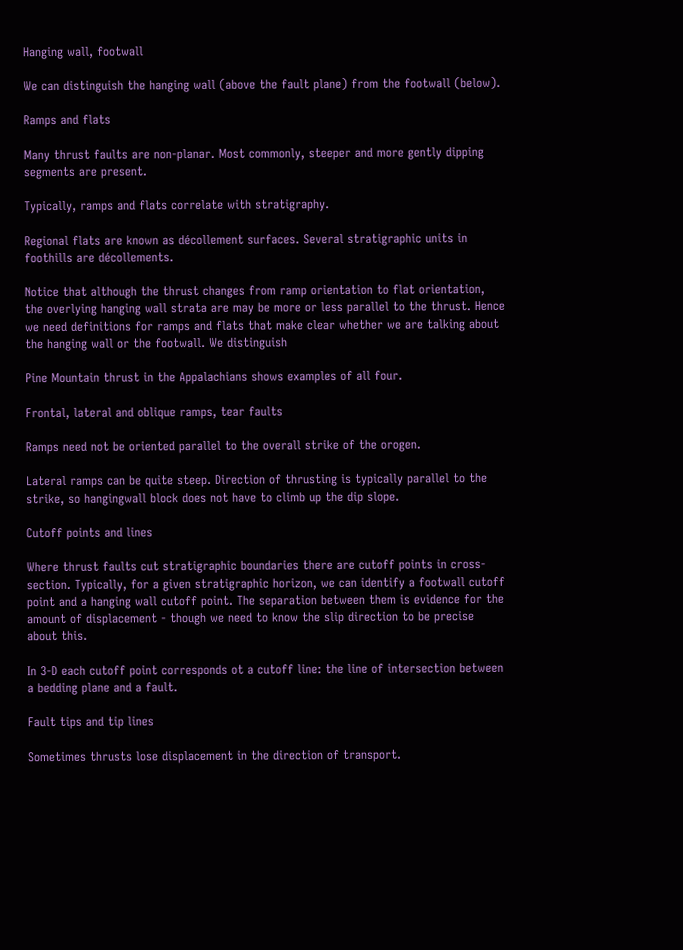Hanging wall, footwall

We can distinguish the hanging wall (above the fault plane) from the footwall (below).

Ramps and flats

Many thrust faults are non-planar. Most commonly, steeper and more gently dipping segments are present.

Typically, ramps and flats correlate with stratigraphy.

Regional flats are known as décollement surfaces. Several stratigraphic units in foothills are décollements.

Notice that although the thrust changes from ramp orientation to flat orientation, the overlying hanging wall strata are may be more or less parallel to the thrust. Hence we need definitions for ramps and flats that make clear whether we are talking about the hanging wall or the footwall. We distinguish

Pine Mountain thrust in the Appalachians shows examples of all four.

Frontal, lateral and oblique ramps, tear faults

Ramps need not be oriented parallel to the overall strike of the orogen.

Lateral ramps can be quite steep. Direction of thrusting is typically parallel to the strike, so hangingwall block does not have to climb up the dip slope.

Cutoff points and lines

Where thrust faults cut stratigraphic boundaries there are cutoff points in cross-section. Typically, for a given stratigraphic horizon, we can identify a footwall cutoff point and a hanging wall cutoff point. The separation between them is evidence for the amount of displacement - though we need to know the slip direction to be precise about this.

In 3-D each cutoff point corresponds ot a cutoff line: the line of intersection between a bedding plane and a fault.

Fault tips and tip lines

Sometimes thrusts lose displacement in the direction of transport.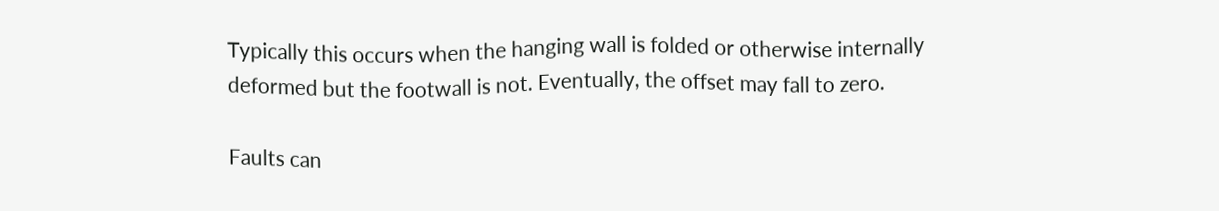Typically this occurs when the hanging wall is folded or otherwise internally deformed but the footwall is not. Eventually, the offset may fall to zero.

Faults can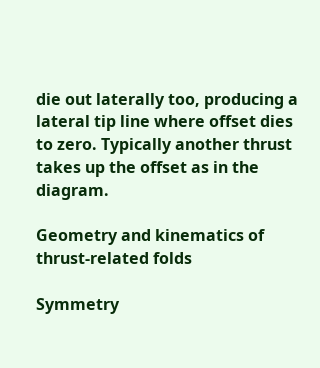die out laterally too, producing a lateral tip line where offset dies to zero. Typically another thrust takes up the offset as in the diagram.

Geometry and kinematics of thrust-related folds

Symmetry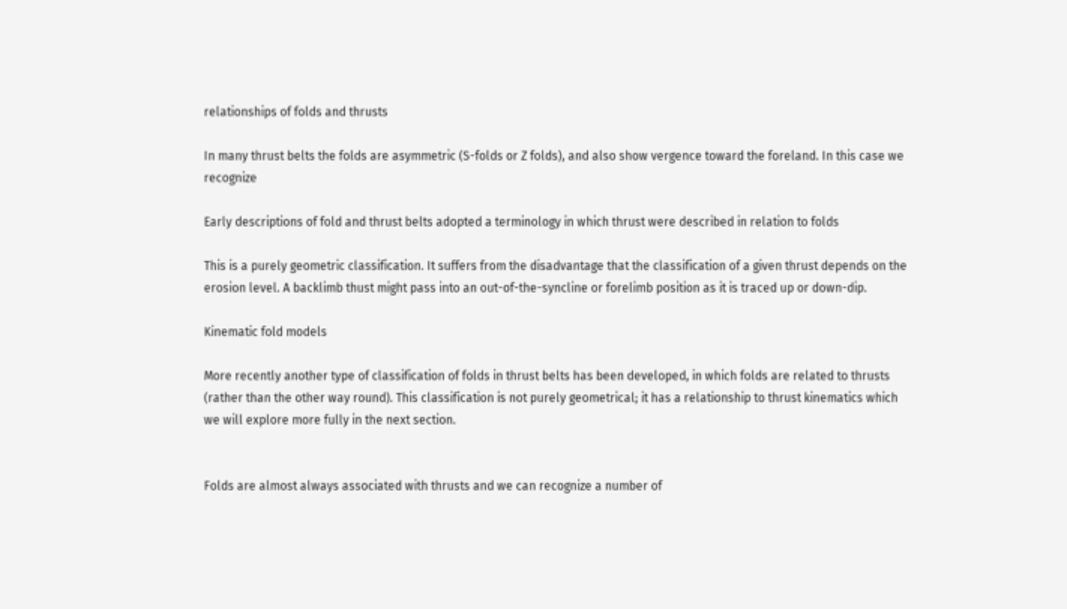relationships of folds and thrusts

In many thrust belts the folds are asymmetric (S-folds or Z folds), and also show vergence toward the foreland. In this case we recognize

Early descriptions of fold and thrust belts adopted a terminology in which thrust were described in relation to folds

This is a purely geometric classification. It suffers from the disadvantage that the classification of a given thrust depends on the erosion level. A backlimb thust might pass into an out-of-the-syncline or forelimb position as it is traced up or down-dip.

Kinematic fold models

More recently another type of classification of folds in thrust belts has been developed, in which folds are related to thrusts (rather than the other way round). This classification is not purely geometrical; it has a relationship to thrust kinematics which we will explore more fully in the next section.


Folds are almost always associated with thrusts and we can recognize a number of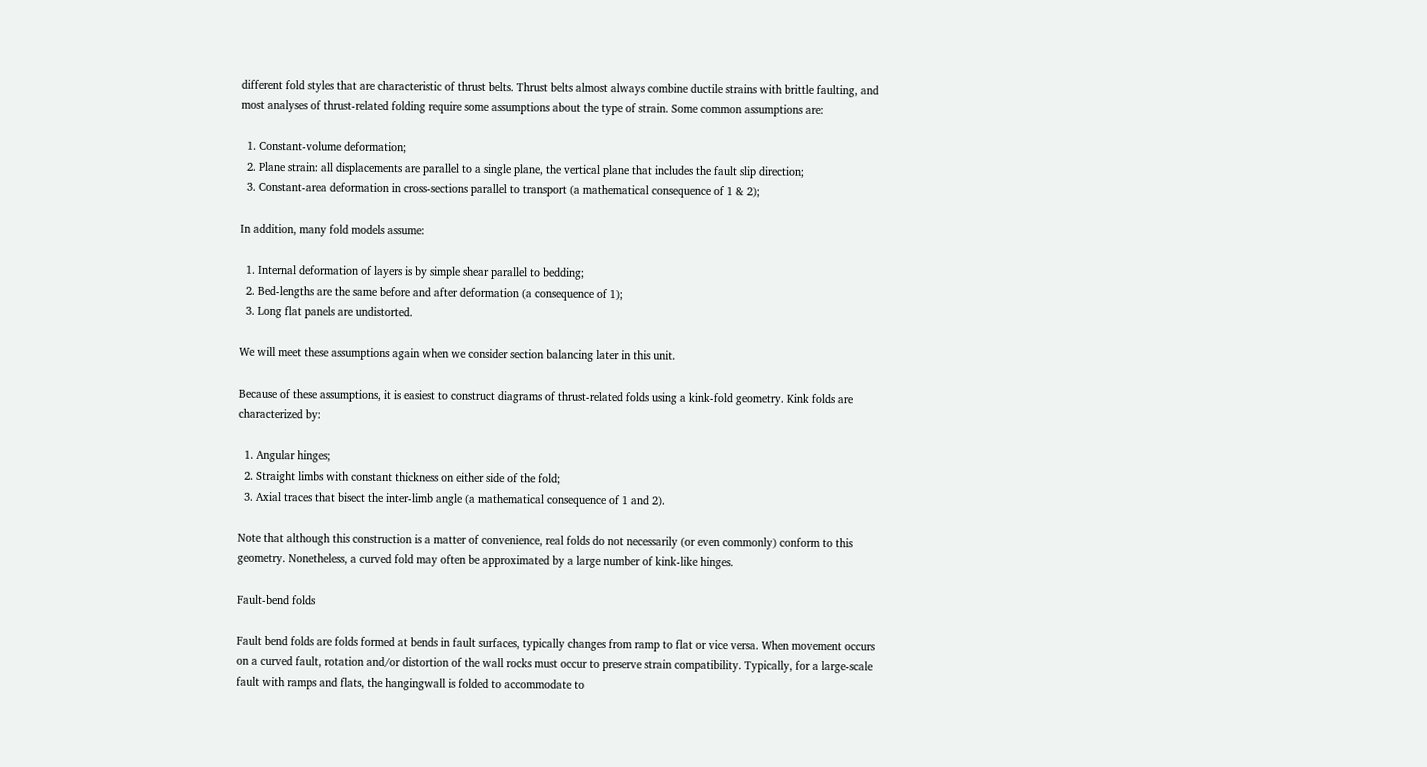different fold styles that are characteristic of thrust belts. Thrust belts almost always combine ductile strains with brittle faulting, and most analyses of thrust-related folding require some assumptions about the type of strain. Some common assumptions are:

  1. Constant-volume deformation;
  2. Plane strain: all displacements are parallel to a single plane, the vertical plane that includes the fault slip direction;
  3. Constant-area deformation in cross-sections parallel to transport (a mathematical consequence of 1 & 2);

In addition, many fold models assume:

  1. Internal deformation of layers is by simple shear parallel to bedding;
  2. Bed-lengths are the same before and after deformation (a consequence of 1);
  3. Long flat panels are undistorted.

We will meet these assumptions again when we consider section balancing later in this unit.

Because of these assumptions, it is easiest to construct diagrams of thrust-related folds using a kink-fold geometry. Kink folds are characterized by:

  1. Angular hinges;
  2. Straight limbs with constant thickness on either side of the fold;
  3. Axial traces that bisect the inter-limb angle (a mathematical consequence of 1 and 2).

Note that although this construction is a matter of convenience, real folds do not necessarily (or even commonly) conform to this geometry. Nonetheless, a curved fold may often be approximated by a large number of kink-like hinges.

Fault-bend folds

Fault bend folds are folds formed at bends in fault surfaces, typically changes from ramp to flat or vice versa. When movement occurs on a curved fault, rotation and/or distortion of the wall rocks must occur to preserve strain compatibility. Typically, for a large-scale fault with ramps and flats, the hangingwall is folded to accommodate to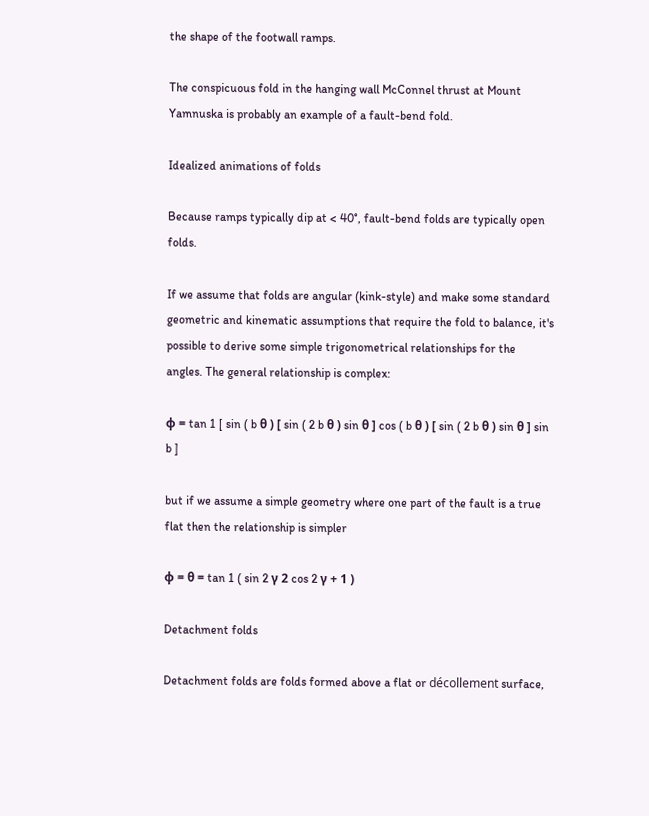the shape of the footwall ramps.

The conspicuous fold in the hanging wall McConnel thrust at Mount Yamnuska is probably an example of a fault-bend fold.

Idealized animations of folds

Because ramps typically dip at < 40°, fault-bend folds are typically open folds.

If we assume that folds are angular (kink-style) and make some standard geometric and kinematic assumptions that require the fold to balance, it's possible to derive some simple trigonometrical relationships for the angles. The general relationship is complex:

ϕ = tan 1 [ sin ( b θ ) [ sin ( 2 b θ ) sin θ ] cos ( b θ ) [ sin ( 2 b θ ) sin θ ] sin b ]

but if we assume a simple geometry where one part of the fault is a true flat then the relationship is simpler

φ = θ = tan 1 ( sin 2 γ 2 cos 2 γ + 1 )

Detachment folds

Detachment folds are folds formed above a flat or décollement surface,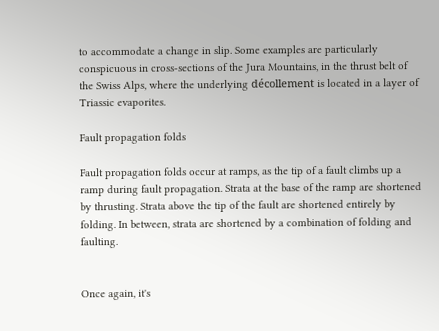to accommodate a change in slip. Some examples are particularly conspicuous in cross-sections of the Jura Mountains, in the thrust belt of the Swiss Alps, where the underlying décollement is located in a layer of Triassic evaporites.

Fault propagation folds

Fault propagation folds occur at ramps, as the tip of a fault climbs up a ramp during fault propagation. Strata at the base of the ramp are shortened by thrusting. Strata above the tip of the fault are shortened entirely by folding. In between, strata are shortened by a combination of folding and faulting.


Once again, it's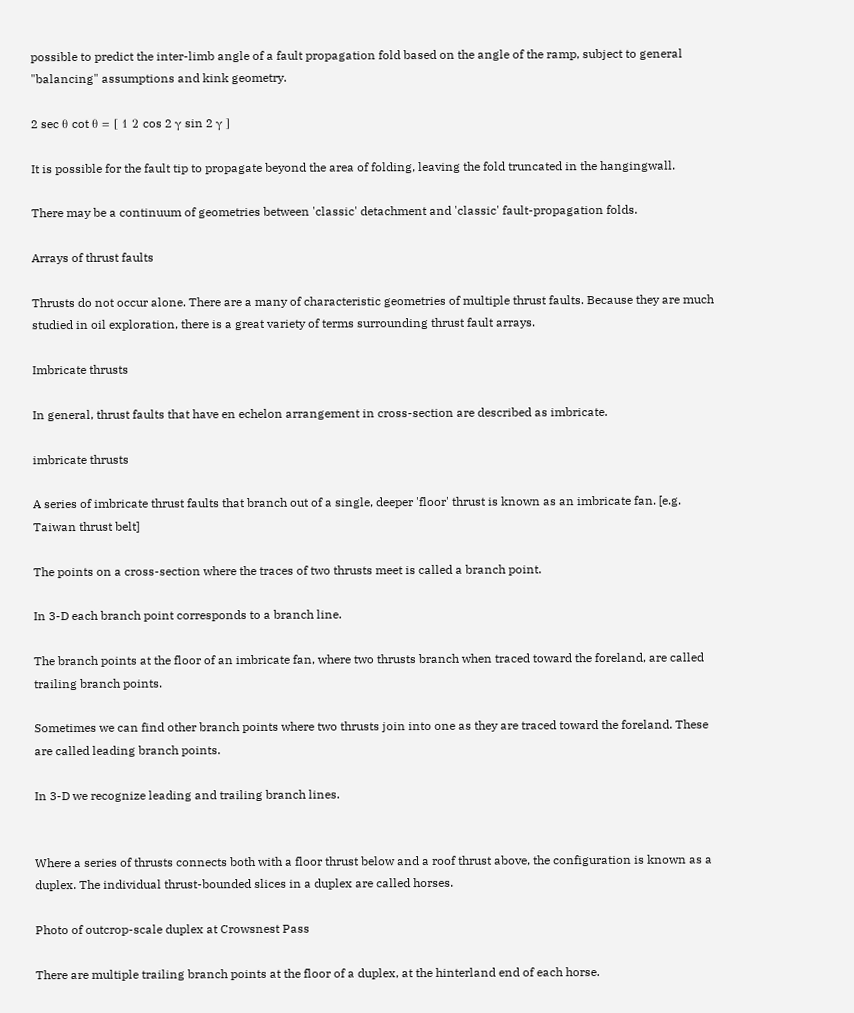possible to predict the inter-limb angle of a fault propagation fold based on the angle of the ramp, subject to general "balancing" assumptions and kink geometry.

2 sec θ cot θ = [ 1 2 cos 2 γ sin 2 γ ]

It is possible for the fault tip to propagate beyond the area of folding, leaving the fold truncated in the hangingwall.

There may be a continuum of geometries between 'classic' detachment and 'classic' fault-propagation folds.

Arrays of thrust faults

Thrusts do not occur alone. There are a many of characteristic geometries of multiple thrust faults. Because they are much studied in oil exploration, there is a great variety of terms surrounding thrust fault arrays.

Imbricate thrusts

In general, thrust faults that have en echelon arrangement in cross-section are described as imbricate.

imbricate thrusts

A series of imbricate thrust faults that branch out of a single, deeper 'floor' thrust is known as an imbricate fan. [e.g. Taiwan thrust belt]

The points on a cross-section where the traces of two thrusts meet is called a branch point.

In 3-D each branch point corresponds to a branch line.

The branch points at the floor of an imbricate fan, where two thrusts branch when traced toward the foreland, are called trailing branch points.

Sometimes we can find other branch points where two thrusts join into one as they are traced toward the foreland. These are called leading branch points.

In 3-D we recognize leading and trailing branch lines.


Where a series of thrusts connects both with a floor thrust below and a roof thrust above, the configuration is known as a duplex. The individual thrust-bounded slices in a duplex are called horses.

Photo of outcrop-scale duplex at Crowsnest Pass

There are multiple trailing branch points at the floor of a duplex, at the hinterland end of each horse.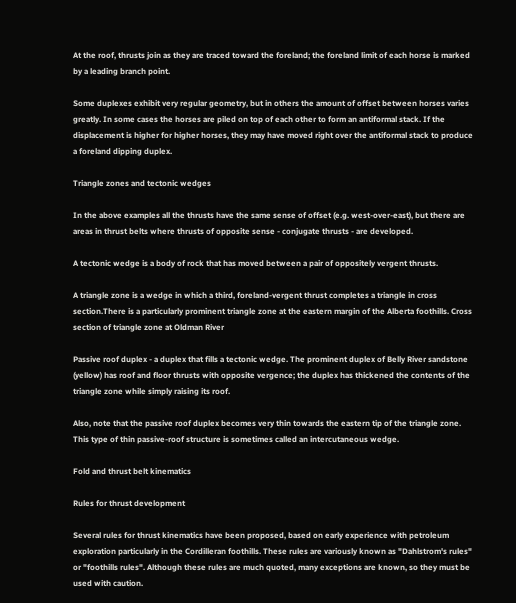At the roof, thrusts join as they are traced toward the foreland; the foreland limit of each horse is marked by a leading branch point.

Some duplexes exhibit very regular geometry, but in others the amount of offset between horses varies greatly. In some cases the horses are piled on top of each other to form an antiformal stack. If the displacement is higher for higher horses, they may have moved right over the antiformal stack to produce a foreland dipping duplex.

Triangle zones and tectonic wedges

In the above examples all the thrusts have the same sense of offset (e.g. west-over-east), but there are areas in thrust belts where thrusts of opposite sense - conjugate thrusts - are developed.

A tectonic wedge is a body of rock that has moved between a pair of oppositely vergent thrusts.

A triangle zone is a wedge in which a third, foreland-vergent thrust completes a triangle in cross section.There is a particularly prominent triangle zone at the eastern margin of the Alberta foothills. Cross section of triangle zone at Oldman River

Passive roof duplex - a duplex that fills a tectonic wedge. The prominent duplex of Belly River sandstone (yellow) has roof and floor thrusts with opposite vergence; the duplex has thickened the contents of the triangle zone while simply raising its roof.

Also, note that the passive roof duplex becomes very thin towards the eastern tip of the triangle zone. This type of thin passive-roof structure is sometimes called an intercutaneous wedge.

Fold and thrust belt kinematics

Rules for thrust development

Several rules for thrust kinematics have been proposed, based on early experience with petroleum exploration particularly in the Cordilleran foothills. These rules are variously known as "Dahlstrom's rules" or "foothills rules". Although these rules are much quoted, many exceptions are known, so they must be used with caution.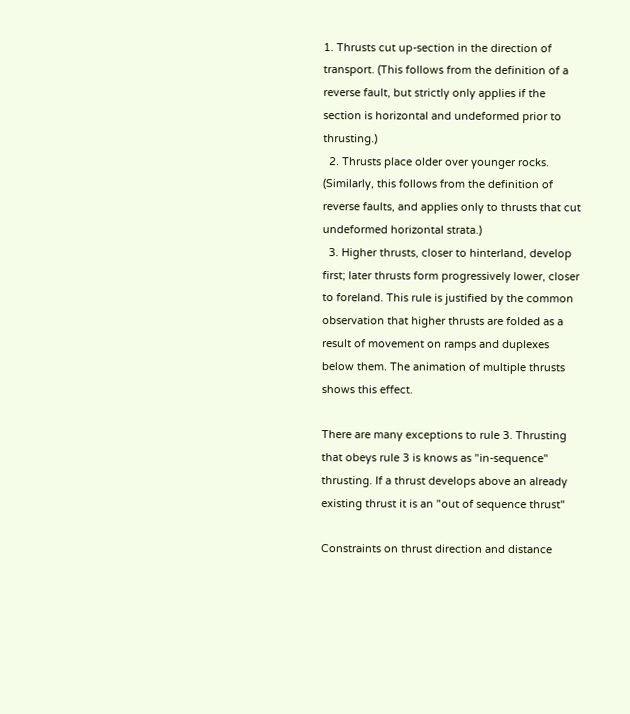1. Thrusts cut up-section in the direction of transport. (This follows from the definition of a reverse fault, but strictly only applies if the section is horizontal and undeformed prior to thrusting.)
  2. Thrusts place older over younger rocks. (Similarly, this follows from the definition of reverse faults, and applies only to thrusts that cut undeformed horizontal strata.)
  3. Higher thrusts, closer to hinterland, develop first; later thrusts form progressively lower, closer to foreland. This rule is justified by the common observation that higher thrusts are folded as a result of movement on ramps and duplexes below them. The animation of multiple thrusts shows this effect.

There are many exceptions to rule 3. Thrusting that obeys rule 3 is knows as "in-sequence" thrusting. If a thrust develops above an already existing thrust it is an "out of sequence thrust"

Constraints on thrust direction and distance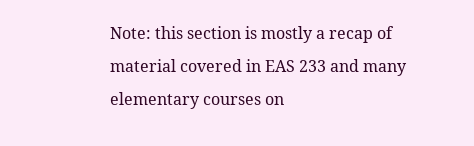Note: this section is mostly a recap of material covered in EAS 233 and many elementary courses on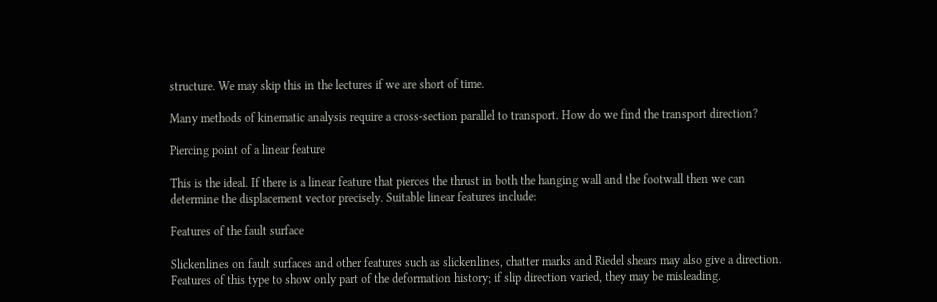structure. We may skip this in the lectures if we are short of time.

Many methods of kinematic analysis require a cross-section parallel to transport. How do we find the transport direction?

Piercing point of a linear feature

This is the ideal. If there is a linear feature that pierces the thrust in both the hanging wall and the footwall then we can determine the displacement vector precisely. Suitable linear features include:

Features of the fault surface

Slickenlines on fault surfaces and other features such as slickenlines, chatter marks and Riedel shears may also give a direction. Features of this type to show only part of the deformation history; if slip direction varied, they may be misleading.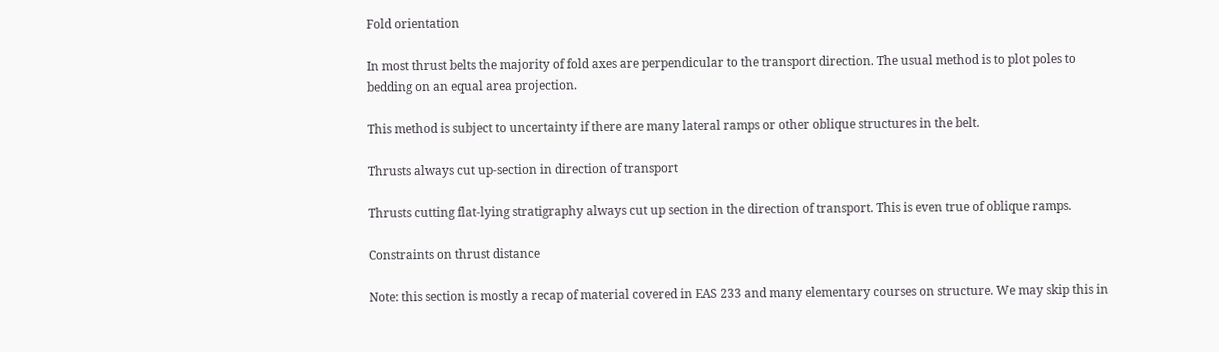Fold orientation

In most thrust belts the majority of fold axes are perpendicular to the transport direction. The usual method is to plot poles to bedding on an equal area projection.

This method is subject to uncertainty if there are many lateral ramps or other oblique structures in the belt.

Thrusts always cut up-section in direction of transport

Thrusts cutting flat-lying stratigraphy always cut up section in the direction of transport. This is even true of oblique ramps.

Constraints on thrust distance

Note: this section is mostly a recap of material covered in EAS 233 and many elementary courses on structure. We may skip this in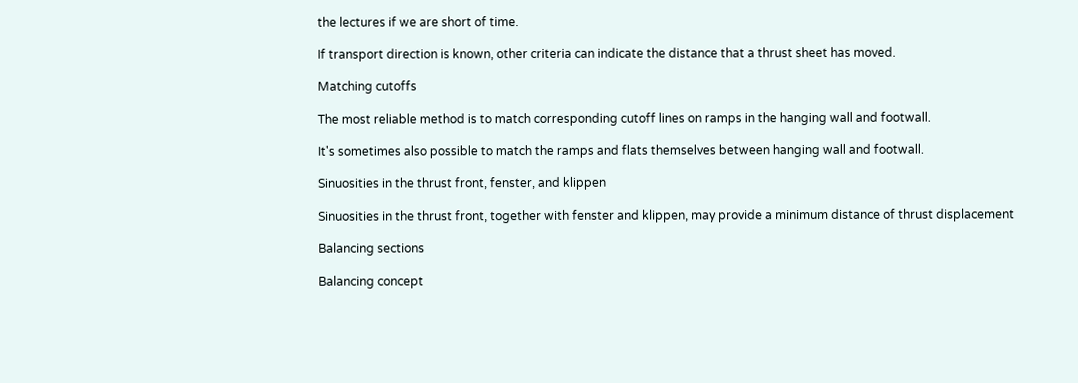the lectures if we are short of time.

If transport direction is known, other criteria can indicate the distance that a thrust sheet has moved.

Matching cutoffs

The most reliable method is to match corresponding cutoff lines on ramps in the hanging wall and footwall.

It's sometimes also possible to match the ramps and flats themselves between hanging wall and footwall.

Sinuosities in the thrust front, fenster, and klippen

Sinuosities in the thrust front, together with fenster and klippen, may provide a minimum distance of thrust displacement

Balancing sections

Balancing concept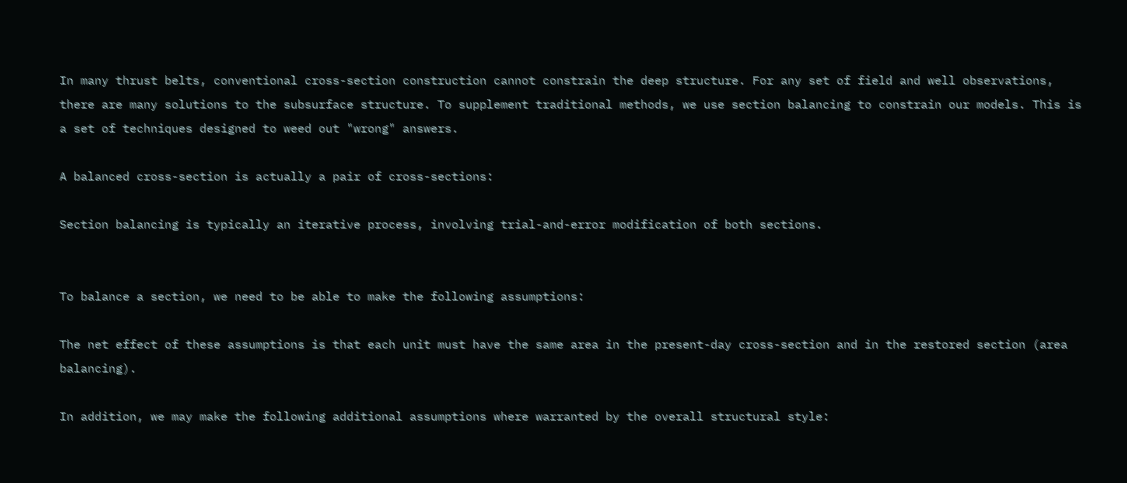In many thrust belts, conventional cross-section construction cannot constrain the deep structure. For any set of field and well observations, there are many solutions to the subsurface structure. To supplement traditional methods, we use section balancing to constrain our models. This is a set of techniques designed to weed out "wrong" answers.

A balanced cross-section is actually a pair of cross-sections:

Section balancing is typically an iterative process, involving trial-and-error modification of both sections.


To balance a section, we need to be able to make the following assumptions:

The net effect of these assumptions is that each unit must have the same area in the present-day cross-section and in the restored section (area balancing).

In addition, we may make the following additional assumptions where warranted by the overall structural style: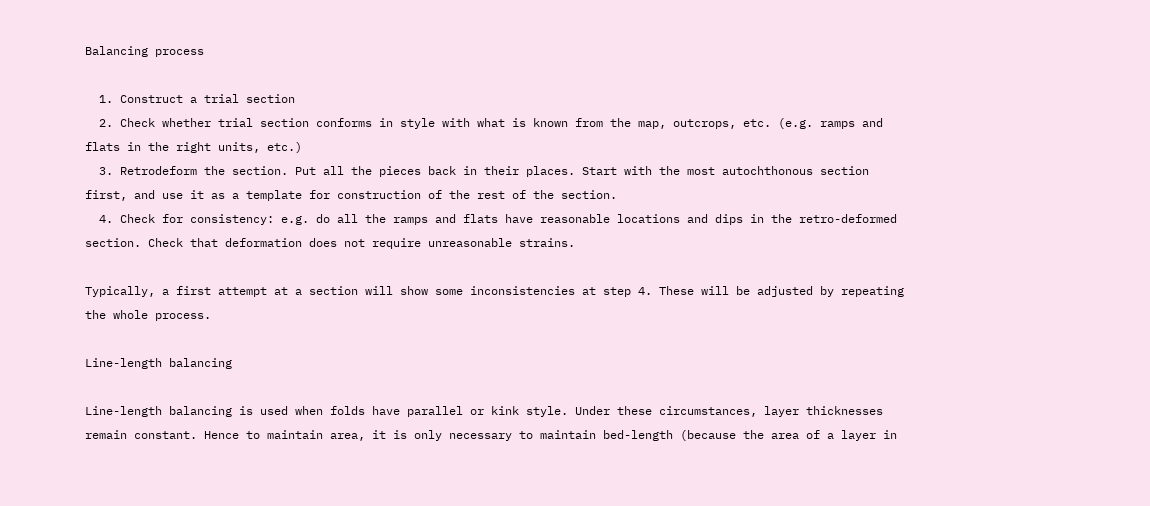Balancing process

  1. Construct a trial section
  2. Check whether trial section conforms in style with what is known from the map, outcrops, etc. (e.g. ramps and flats in the right units, etc.)
  3. Retrodeform the section. Put all the pieces back in their places. Start with the most autochthonous section first, and use it as a template for construction of the rest of the section.
  4. Check for consistency: e.g. do all the ramps and flats have reasonable locations and dips in the retro-deformed section. Check that deformation does not require unreasonable strains.

Typically, a first attempt at a section will show some inconsistencies at step 4. These will be adjusted by repeating the whole process.

Line-length balancing

Line-length balancing is used when folds have parallel or kink style. Under these circumstances, layer thicknesses remain constant. Hence to maintain area, it is only necessary to maintain bed-length (because the area of a layer in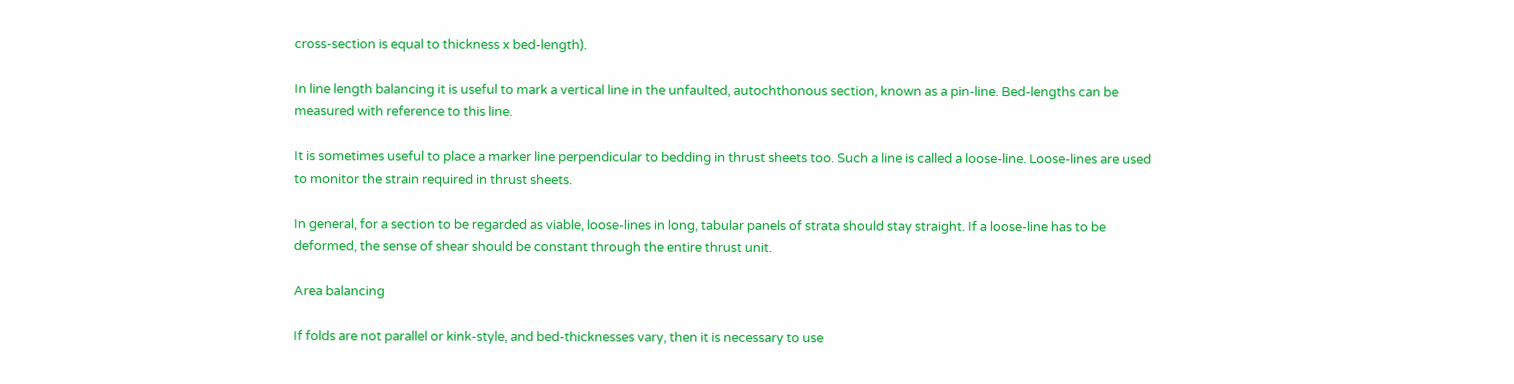cross-section is equal to thickness x bed-length).

In line length balancing it is useful to mark a vertical line in the unfaulted, autochthonous section, known as a pin-line. Bed-lengths can be measured with reference to this line.

It is sometimes useful to place a marker line perpendicular to bedding in thrust sheets too. Such a line is called a loose-line. Loose-lines are used to monitor the strain required in thrust sheets.

In general, for a section to be regarded as viable, loose-lines in long, tabular panels of strata should stay straight. If a loose-line has to be deformed, the sense of shear should be constant through the entire thrust unit.

Area balancing

If folds are not parallel or kink-style, and bed-thicknesses vary, then it is necessary to use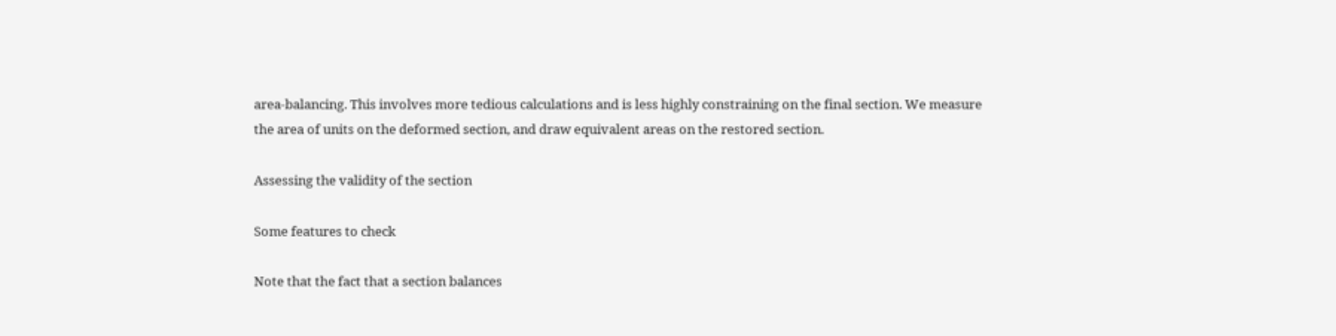area-balancing. This involves more tedious calculations and is less highly constraining on the final section. We measure the area of units on the deformed section, and draw equivalent areas on the restored section.

Assessing the validity of the section

Some features to check

Note that the fact that a section balances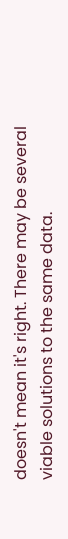doesn't mean it's right. There may be several viable solutions to the same data.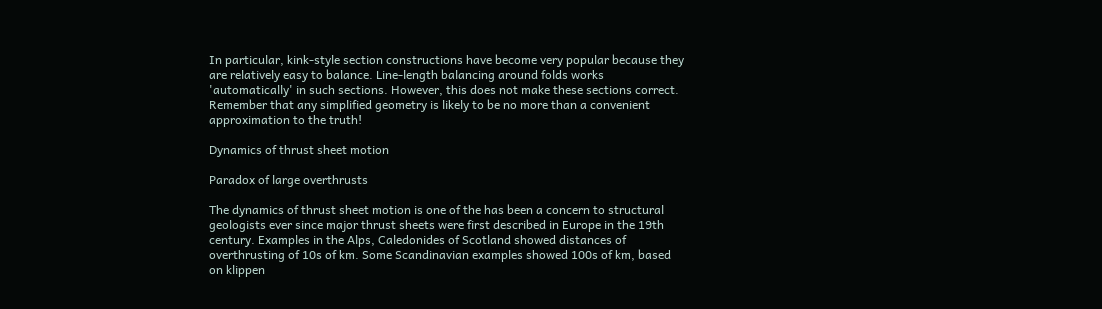In particular, kink-style section constructions have become very popular because they are relatively easy to balance. Line-length balancing around folds works 'automatically' in such sections. However, this does not make these sections correct. Remember that any simplified geometry is likely to be no more than a convenient approximation to the truth!

Dynamics of thrust sheet motion

Paradox of large overthrusts

The dynamics of thrust sheet motion is one of the has been a concern to structural geologists ever since major thrust sheets were first described in Europe in the 19th century. Examples in the Alps, Caledonides of Scotland showed distances of overthrusting of 10s of km. Some Scandinavian examples showed 100s of km, based on klippen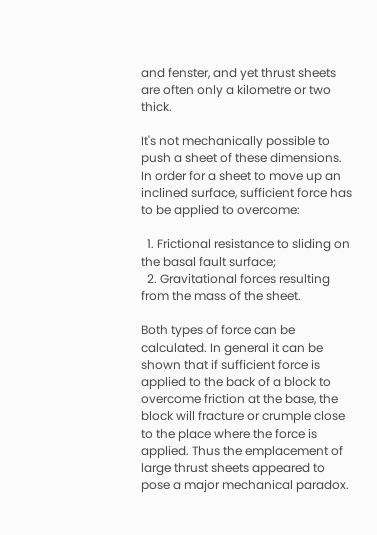and fenster, and yet thrust sheets are often only a kilometre or two thick.

It's not mechanically possible to push a sheet of these dimensions. In order for a sheet to move up an inclined surface, sufficient force has to be applied to overcome:

  1. Frictional resistance to sliding on the basal fault surface;
  2. Gravitational forces resulting from the mass of the sheet.

Both types of force can be calculated. In general it can be shown that if sufficient force is applied to the back of a block to overcome friction at the base, the block will fracture or crumple close to the place where the force is applied. Thus the emplacement of large thrust sheets appeared to pose a major mechanical paradox.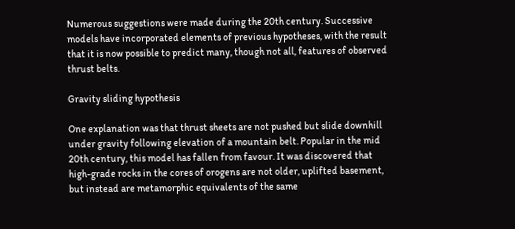Numerous suggestions were made during the 20th century. Successive models have incorporated elements of previous hypotheses, with the result that it is now possible to predict many, though not all, features of observed thrust belts.

Gravity sliding hypothesis

One explanation was that thrust sheets are not pushed but slide downhill under gravity following elevation of a mountain belt. Popular in the mid 20th century, this model has fallen from favour. It was discovered that high-grade rocks in the cores of orogens are not older, uplifted basement, but instead are metamorphic equivalents of the same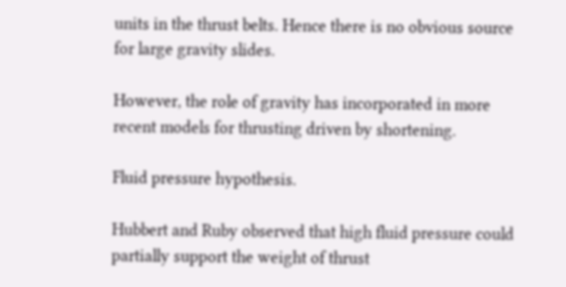units in the thrust belts. Hence there is no obvious source for large gravity slides.

However, the role of gravity has incorporated in more recent models for thrusting driven by shortening.

Fluid pressure hypothesis.

Hubbert and Ruby observed that high fluid pressure could partially support the weight of thrust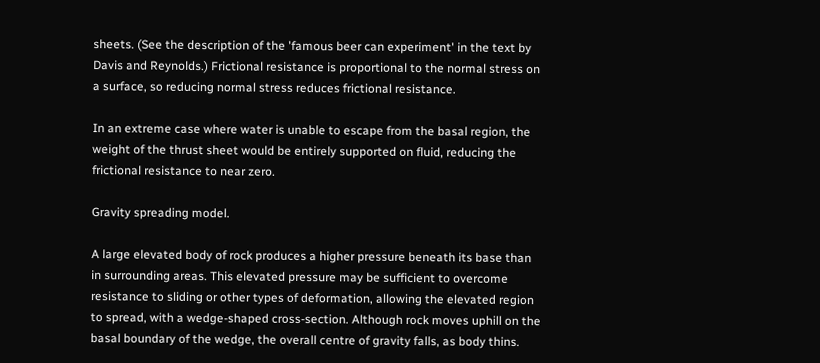sheets. (See the description of the 'famous beer can experiment' in the text by Davis and Reynolds.) Frictional resistance is proportional to the normal stress on a surface, so reducing normal stress reduces frictional resistance.

In an extreme case where water is unable to escape from the basal region, the weight of the thrust sheet would be entirely supported on fluid, reducing the frictional resistance to near zero.

Gravity spreading model.

A large elevated body of rock produces a higher pressure beneath its base than in surrounding areas. This elevated pressure may be sufficient to overcome resistance to sliding or other types of deformation, allowing the elevated region to spread, with a wedge-shaped cross-section. Although rock moves uphill on the basal boundary of the wedge, the overall centre of gravity falls, as body thins.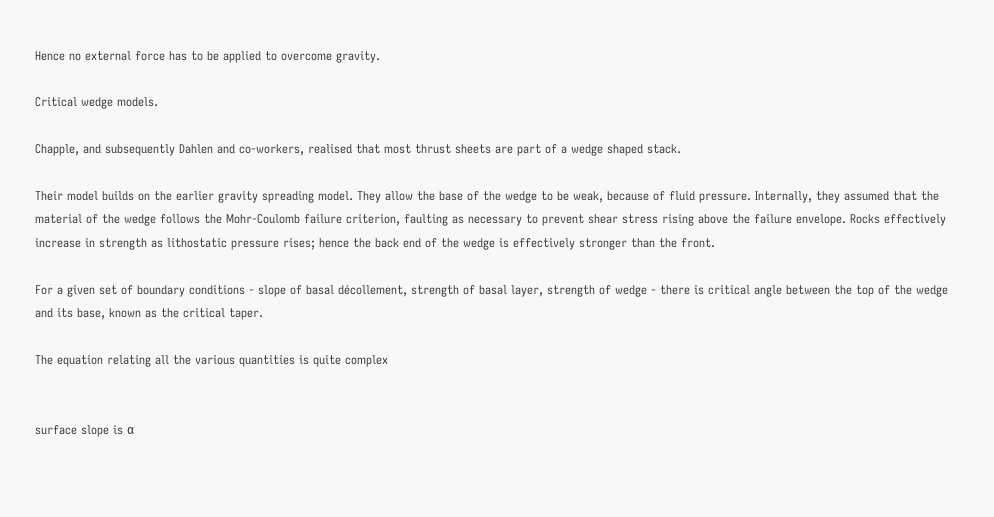Hence no external force has to be applied to overcome gravity.

Critical wedge models.

Chapple, and subsequently Dahlen and co-workers, realised that most thrust sheets are part of a wedge shaped stack.

Their model builds on the earlier gravity spreading model. They allow the base of the wedge to be weak, because of fluid pressure. Internally, they assumed that the material of the wedge follows the Mohr-Coulomb failure criterion, faulting as necessary to prevent shear stress rising above the failure envelope. Rocks effectively increase in strength as lithostatic pressure rises; hence the back end of the wedge is effectively stronger than the front.

For a given set of boundary conditions - slope of basal décollement, strength of basal layer, strength of wedge - there is critical angle between the top of the wedge and its base, known as the critical taper.

The equation relating all the various quantities is quite complex


surface slope is α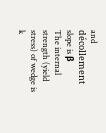and décollement slope is β
The internal strength (yield stress) of wedge is k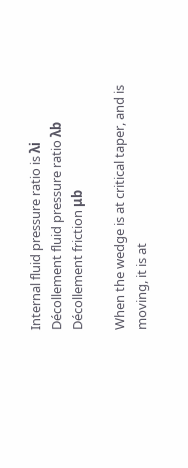Internal fluid pressure ratio is λi
Décollement fluid pressure ratio λb
Décollement friction μb

When the wedge is at critical taper, and is moving, it is at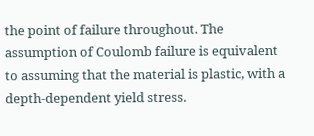the point of failure throughout. The assumption of Coulomb failure is equivalent to assuming that the material is plastic, with a depth-dependent yield stress.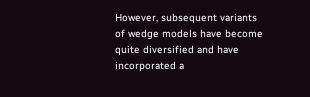However, subsequent variants of wedge models have become quite diversified and have incorporated a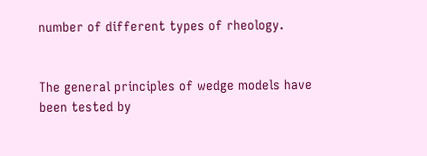number of different types of rheology.


The general principles of wedge models have been tested by